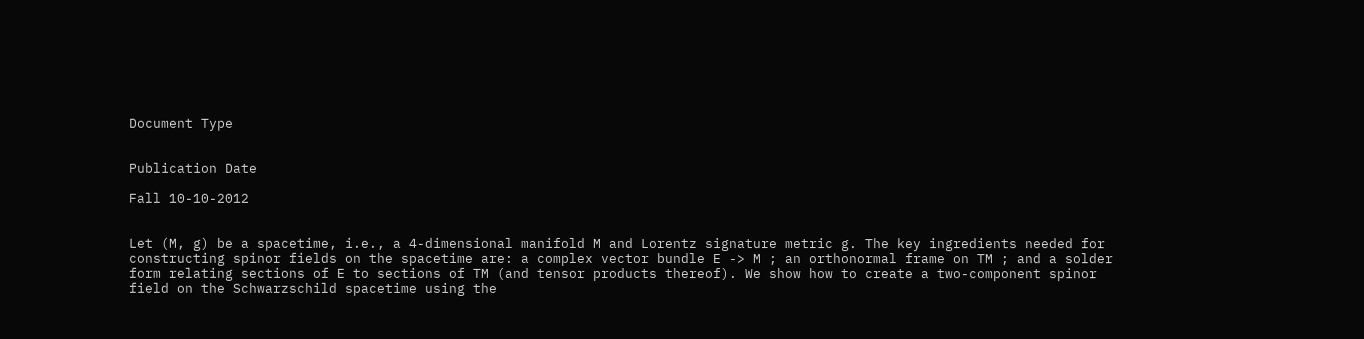Document Type


Publication Date

Fall 10-10-2012


Let (M, g) be a spacetime, i.e., a 4-dimensional manifold M and Lorentz signature metric g. The key ingredients needed for constructing spinor fields on the spacetime are: a complex vector bundle E -> M ; an orthonormal frame on TM ; and a solder form relating sections of E to sections of TM (and tensor products thereof). We show how to create a two-component spinor field on the Schwarzschild spacetime using the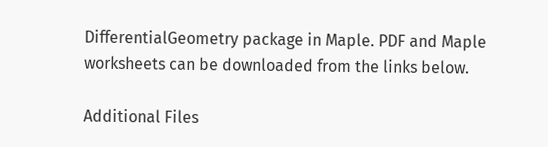DifferentialGeometry package in Maple. PDF and Maple worksheets can be downloaded from the links below.

Additional Files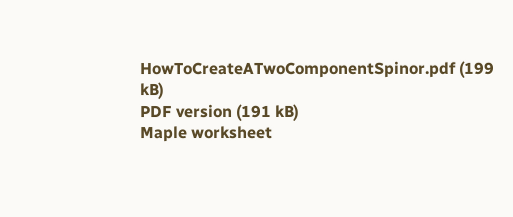HowToCreateATwoComponentSpinor.pdf (199 kB)
PDF version (191 kB)
Maple worksheet